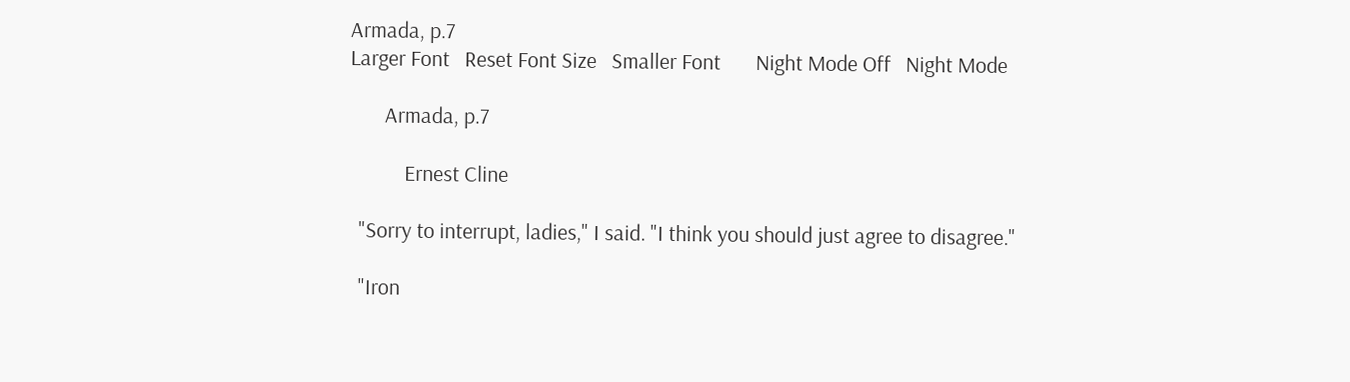Armada, p.7
Larger Font   Reset Font Size   Smaller Font       Night Mode Off   Night Mode

       Armada, p.7

           Ernest Cline

  "Sorry to interrupt, ladies," I said. "I think you should just agree to disagree."

  "Iron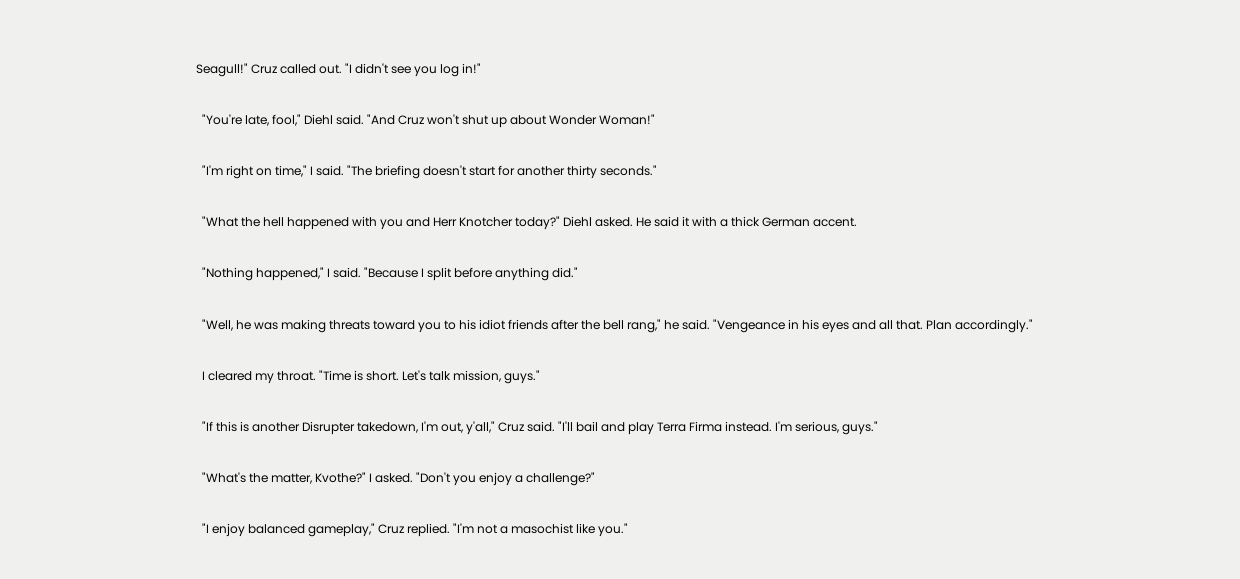Seagull!" Cruz called out. "I didn't see you log in!"

  "You're late, fool," Diehl said. "And Cruz won't shut up about Wonder Woman!"

  "I'm right on time," I said. "The briefing doesn't start for another thirty seconds."

  "What the hell happened with you and Herr Knotcher today?" Diehl asked. He said it with a thick German accent.

  "Nothing happened," I said. "Because I split before anything did."

  "Well, he was making threats toward you to his idiot friends after the bell rang," he said. "Vengeance in his eyes and all that. Plan accordingly."

  I cleared my throat. "Time is short. Let's talk mission, guys."

  "If this is another Disrupter takedown, I'm out, y'all," Cruz said. "I'll bail and play Terra Firma instead. I'm serious, guys."

  "What's the matter, Kvothe?" I asked. "Don't you enjoy a challenge?"

  "I enjoy balanced gameplay," Cruz replied. "I'm not a masochist like you."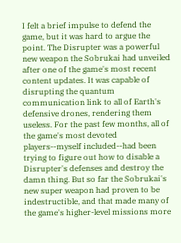I felt a brief impulse to defend the game, but it was hard to argue the point. The Disrupter was a powerful new weapon the Sobrukai had unveiled after one of the game's most recent content updates. It was capable of disrupting the quantum communication link to all of Earth's defensive drones, rendering them useless. For the past few months, all of the game's most devoted players--myself included--had been trying to figure out how to disable a Disrupter's defenses and destroy the damn thing. But so far the Sobrukai's new super weapon had proven to be indestructible, and that made many of the game's higher-level missions more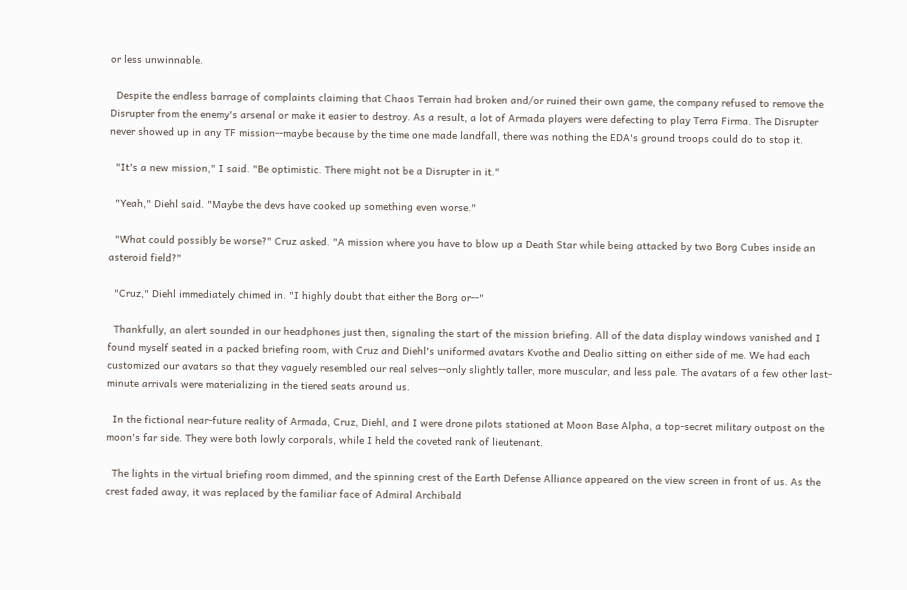or less unwinnable.

  Despite the endless barrage of complaints claiming that Chaos Terrain had broken and/or ruined their own game, the company refused to remove the Disrupter from the enemy's arsenal or make it easier to destroy. As a result, a lot of Armada players were defecting to play Terra Firma. The Disrupter never showed up in any TF mission--maybe because by the time one made landfall, there was nothing the EDA's ground troops could do to stop it.

  "It's a new mission," I said. "Be optimistic. There might not be a Disrupter in it."

  "Yeah," Diehl said. "Maybe the devs have cooked up something even worse."

  "What could possibly be worse?" Cruz asked. "A mission where you have to blow up a Death Star while being attacked by two Borg Cubes inside an asteroid field?"

  "Cruz," Diehl immediately chimed in. "I highly doubt that either the Borg or--"

  Thankfully, an alert sounded in our headphones just then, signaling the start of the mission briefing. All of the data display windows vanished and I found myself seated in a packed briefing room, with Cruz and Diehl's uniformed avatars Kvothe and Dealio sitting on either side of me. We had each customized our avatars so that they vaguely resembled our real selves--only slightly taller, more muscular, and less pale. The avatars of a few other last-minute arrivals were materializing in the tiered seats around us.

  In the fictional near-future reality of Armada, Cruz, Diehl, and I were drone pilots stationed at Moon Base Alpha, a top-secret military outpost on the moon's far side. They were both lowly corporals, while I held the coveted rank of lieutenant.

  The lights in the virtual briefing room dimmed, and the spinning crest of the Earth Defense Alliance appeared on the view screen in front of us. As the crest faded away, it was replaced by the familiar face of Admiral Archibald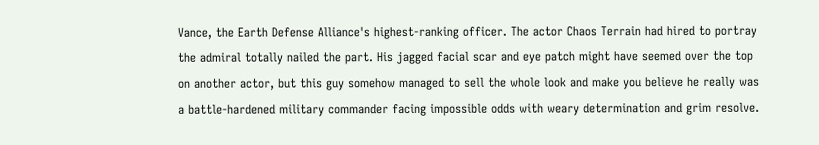Vance, the Earth Defense Alliance's highest-ranking officer. The actor Chaos Terrain had hired to portray the admiral totally nailed the part. His jagged facial scar and eye patch might have seemed over the top on another actor, but this guy somehow managed to sell the whole look and make you believe he really was a battle-hardened military commander facing impossible odds with weary determination and grim resolve.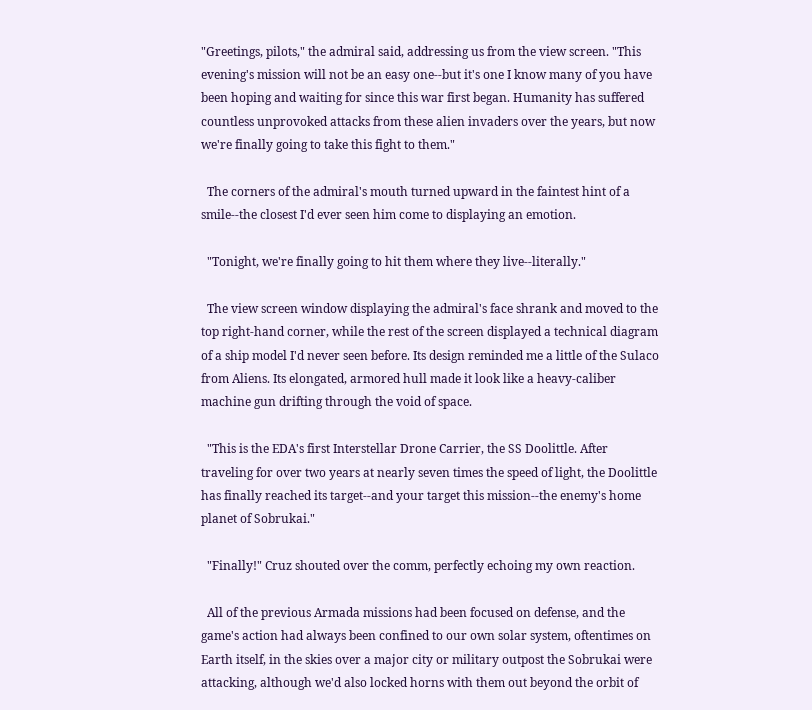"Greetings, pilots," the admiral said, addressing us from the view screen. "This evening's mission will not be an easy one--but it's one I know many of you have been hoping and waiting for since this war first began. Humanity has suffered countless unprovoked attacks from these alien invaders over the years, but now we're finally going to take this fight to them."

  The corners of the admiral's mouth turned upward in the faintest hint of a smile--the closest I'd ever seen him come to displaying an emotion.

  "Tonight, we're finally going to hit them where they live--literally."

  The view screen window displaying the admiral's face shrank and moved to the top right-hand corner, while the rest of the screen displayed a technical diagram of a ship model I'd never seen before. Its design reminded me a little of the Sulaco from Aliens. Its elongated, armored hull made it look like a heavy-caliber machine gun drifting through the void of space.

  "This is the EDA's first Interstellar Drone Carrier, the SS Doolittle. After traveling for over two years at nearly seven times the speed of light, the Doolittle has finally reached its target--and your target this mission--the enemy's home planet of Sobrukai."

  "Finally!" Cruz shouted over the comm, perfectly echoing my own reaction.

  All of the previous Armada missions had been focused on defense, and the game's action had always been confined to our own solar system, oftentimes on Earth itself, in the skies over a major city or military outpost the Sobrukai were attacking, although we'd also locked horns with them out beyond the orbit of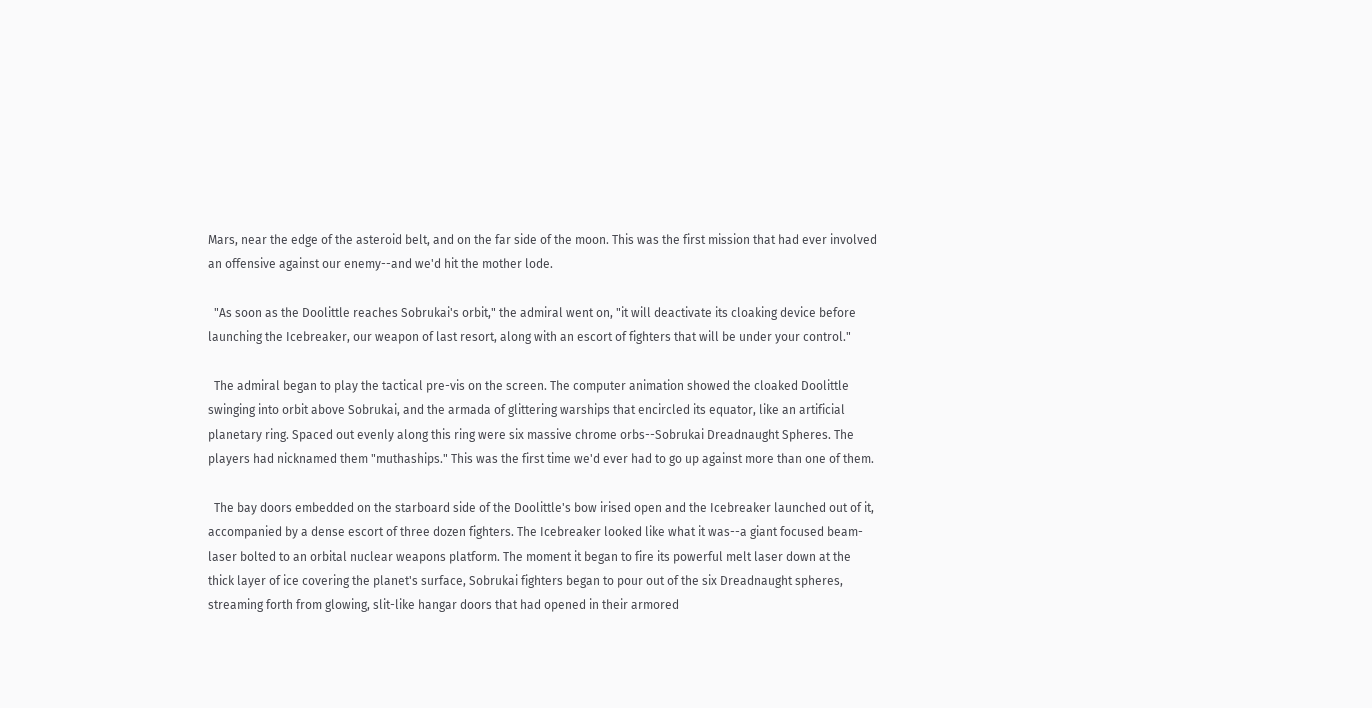Mars, near the edge of the asteroid belt, and on the far side of the moon. This was the first mission that had ever involved an offensive against our enemy--and we'd hit the mother lode.

  "As soon as the Doolittle reaches Sobrukai's orbit," the admiral went on, "it will deactivate its cloaking device before launching the Icebreaker, our weapon of last resort, along with an escort of fighters that will be under your control."

  The admiral began to play the tactical pre-vis on the screen. The computer animation showed the cloaked Doolittle swinging into orbit above Sobrukai, and the armada of glittering warships that encircled its equator, like an artificial planetary ring. Spaced out evenly along this ring were six massive chrome orbs--Sobrukai Dreadnaught Spheres. The players had nicknamed them "muthaships." This was the first time we'd ever had to go up against more than one of them.

  The bay doors embedded on the starboard side of the Doolittle's bow irised open and the Icebreaker launched out of it, accompanied by a dense escort of three dozen fighters. The Icebreaker looked like what it was--a giant focused beam-laser bolted to an orbital nuclear weapons platform. The moment it began to fire its powerful melt laser down at the thick layer of ice covering the planet's surface, Sobrukai fighters began to pour out of the six Dreadnaught spheres, streaming forth from glowing, slit-like hangar doors that had opened in their armored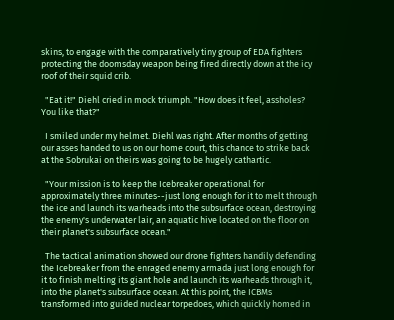skins, to engage with the comparatively tiny group of EDA fighters protecting the doomsday weapon being fired directly down at the icy roof of their squid crib.

  "Eat it!" Diehl cried in mock triumph. "How does it feel, assholes? You like that?"

  I smiled under my helmet. Diehl was right. After months of getting our asses handed to us on our home court, this chance to strike back at the Sobrukai on theirs was going to be hugely cathartic.

  "Your mission is to keep the Icebreaker operational for approximately three minutes--just long enough for it to melt through the ice and launch its warheads into the subsurface ocean, destroying the enemy's underwater lair, an aquatic hive located on the floor on their planet's subsurface ocean."

  The tactical animation showed our drone fighters handily defending the Icebreaker from the enraged enemy armada just long enough for it to finish melting its giant hole and launch its warheads through it, into the planet's subsurface ocean. At this point, the ICBMs transformed into guided nuclear torpedoes, which quickly homed in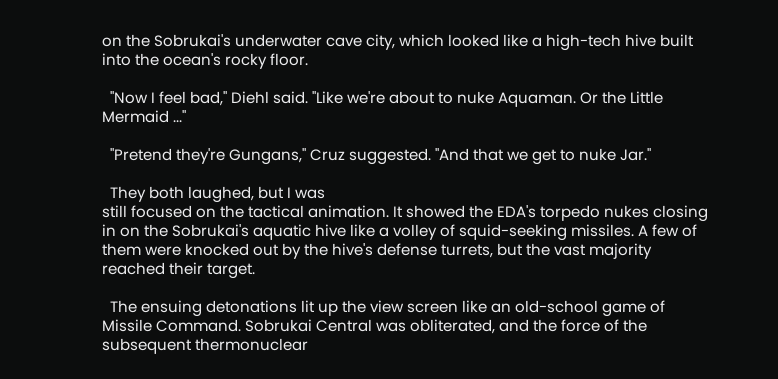on the Sobrukai's underwater cave city, which looked like a high-tech hive built into the ocean's rocky floor.

  "Now I feel bad," Diehl said. "Like we're about to nuke Aquaman. Or the Little Mermaid ..."

  "Pretend they're Gungans," Cruz suggested. "And that we get to nuke Jar."

  They both laughed, but I was
still focused on the tactical animation. It showed the EDA's torpedo nukes closing in on the Sobrukai's aquatic hive like a volley of squid-seeking missiles. A few of them were knocked out by the hive's defense turrets, but the vast majority reached their target.

  The ensuing detonations lit up the view screen like an old-school game of Missile Command. Sobrukai Central was obliterated, and the force of the subsequent thermonuclear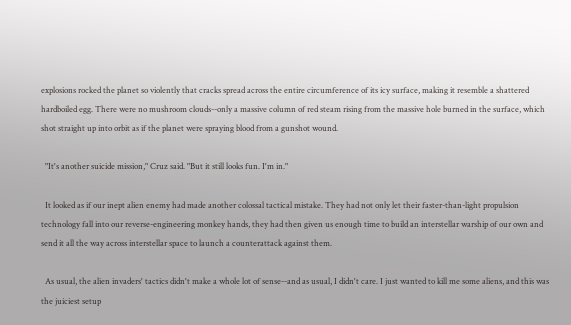explosions rocked the planet so violently that cracks spread across the entire circumference of its icy surface, making it resemble a shattered hardboiled egg. There were no mushroom clouds--only a massive column of red steam rising from the massive hole burned in the surface, which shot straight up into orbit as if the planet were spraying blood from a gunshot wound.

  "It's another suicide mission," Cruz said. "But it still looks fun. I'm in."

  It looked as if our inept alien enemy had made another colossal tactical mistake. They had not only let their faster-than-light propulsion technology fall into our reverse-engineering monkey hands, they had then given us enough time to build an interstellar warship of our own and send it all the way across interstellar space to launch a counterattack against them.

  As usual, the alien invaders' tactics didn't make a whole lot of sense--and as usual, I didn't care. I just wanted to kill me some aliens, and this was the juiciest setup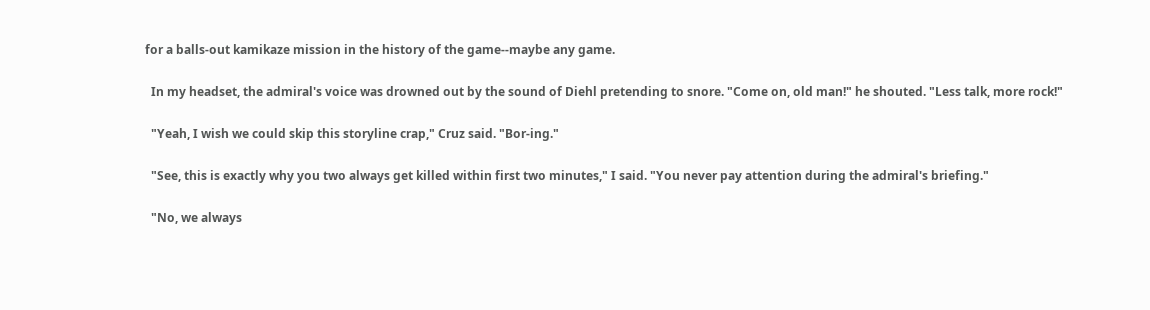for a balls-out kamikaze mission in the history of the game--maybe any game.

  In my headset, the admiral's voice was drowned out by the sound of Diehl pretending to snore. "Come on, old man!" he shouted. "Less talk, more rock!"

  "Yeah, I wish we could skip this storyline crap," Cruz said. "Bor-ing."

  "See, this is exactly why you two always get killed within first two minutes," I said. "You never pay attention during the admiral's briefing."

  "No, we always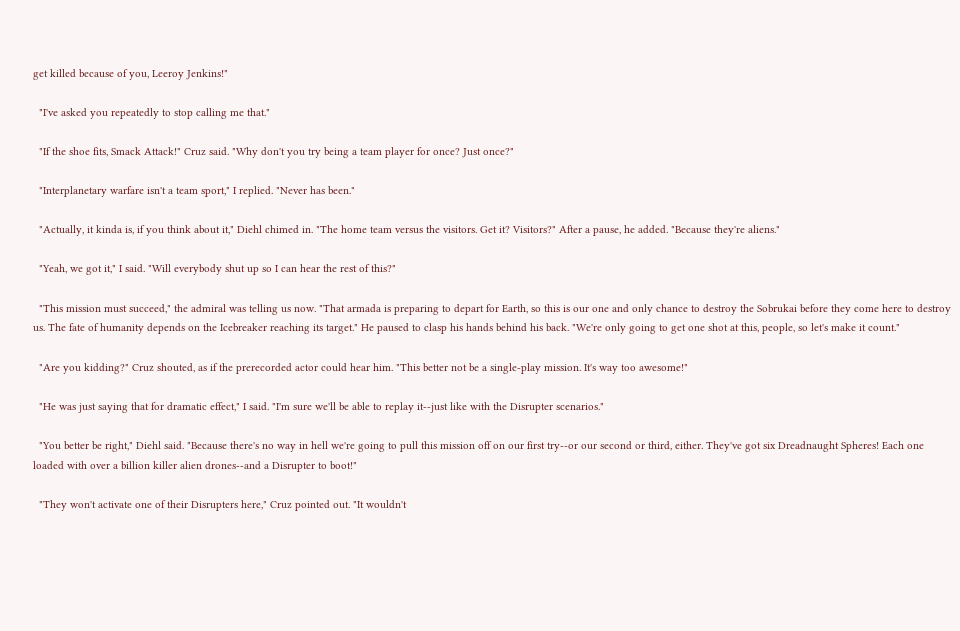get killed because of you, Leeroy Jenkins!"

  "I've asked you repeatedly to stop calling me that."

  "If the shoe fits, Smack Attack!" Cruz said. "Why don't you try being a team player for once? Just once?"

  "Interplanetary warfare isn't a team sport," I replied. "Never has been."

  "Actually, it kinda is, if you think about it," Diehl chimed in. "The home team versus the visitors. Get it? Visitors?" After a pause, he added. "Because they're aliens."

  "Yeah, we got it," I said. "Will everybody shut up so I can hear the rest of this?"

  "This mission must succeed," the admiral was telling us now. "That armada is preparing to depart for Earth, so this is our one and only chance to destroy the Sobrukai before they come here to destroy us. The fate of humanity depends on the Icebreaker reaching its target." He paused to clasp his hands behind his back. "We're only going to get one shot at this, people, so let's make it count."

  "Are you kidding?" Cruz shouted, as if the prerecorded actor could hear him. "This better not be a single-play mission. It's way too awesome!"

  "He was just saying that for dramatic effect," I said. "I'm sure we'll be able to replay it--just like with the Disrupter scenarios."

  "You better be right," Diehl said. "Because there's no way in hell we're going to pull this mission off on our first try--or our second or third, either. They've got six Dreadnaught Spheres! Each one loaded with over a billion killer alien drones--and a Disrupter to boot!"

  "They won't activate one of their Disrupters here," Cruz pointed out. "It wouldn't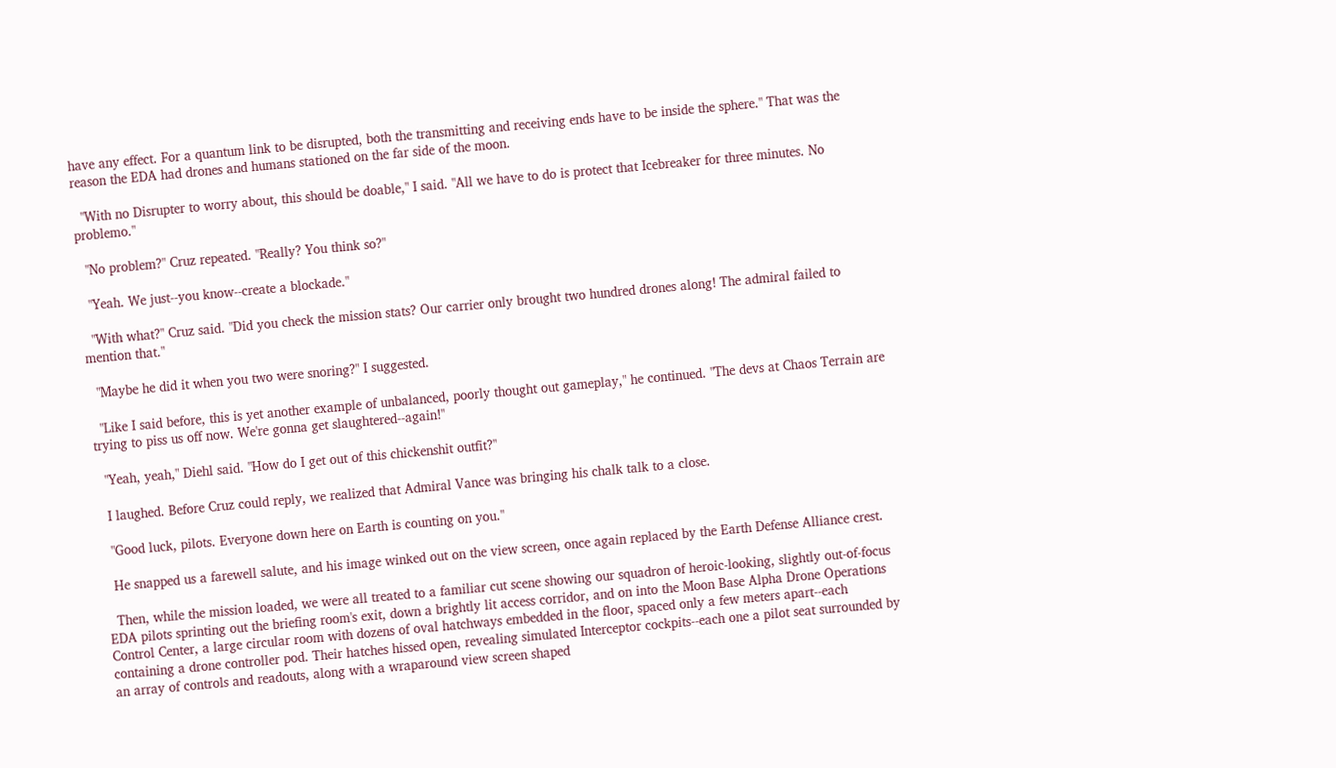have any effect. For a quantum link to be disrupted, both the transmitting and receiving ends have to be inside the sphere." That was the reason the EDA had drones and humans stationed on the far side of the moon.

  "With no Disrupter to worry about, this should be doable," I said. "All we have to do is protect that Icebreaker for three minutes. No problemo."

  "No problem?" Cruz repeated. "Really? You think so?"

  "Yeah. We just--you know--create a blockade."

  "With what?" Cruz said. "Did you check the mission stats? Our carrier only brought two hundred drones along! The admiral failed to mention that."

  "Maybe he did it when you two were snoring?" I suggested.

  "Like I said before, this is yet another example of unbalanced, poorly thought out gameplay," he continued. "The devs at Chaos Terrain are trying to piss us off now. We're gonna get slaughtered--again!"

  "Yeah, yeah," Diehl said. "How do I get out of this chickenshit outfit?"

  I laughed. Before Cruz could reply, we realized that Admiral Vance was bringing his chalk talk to a close.

  "Good luck, pilots. Everyone down here on Earth is counting on you."

  He snapped us a farewell salute, and his image winked out on the view screen, once again replaced by the Earth Defense Alliance crest.

  Then, while the mission loaded, we were all treated to a familiar cut scene showing our squadron of heroic-looking, slightly out-of-focus EDA pilots sprinting out the briefing room's exit, down a brightly lit access corridor, and on into the Moon Base Alpha Drone Operations Control Center, a large circular room with dozens of oval hatchways embedded in the floor, spaced only a few meters apart--each containing a drone controller pod. Their hatches hissed open, revealing simulated Interceptor cockpits--each one a pilot seat surrounded by an array of controls and readouts, along with a wraparound view screen shaped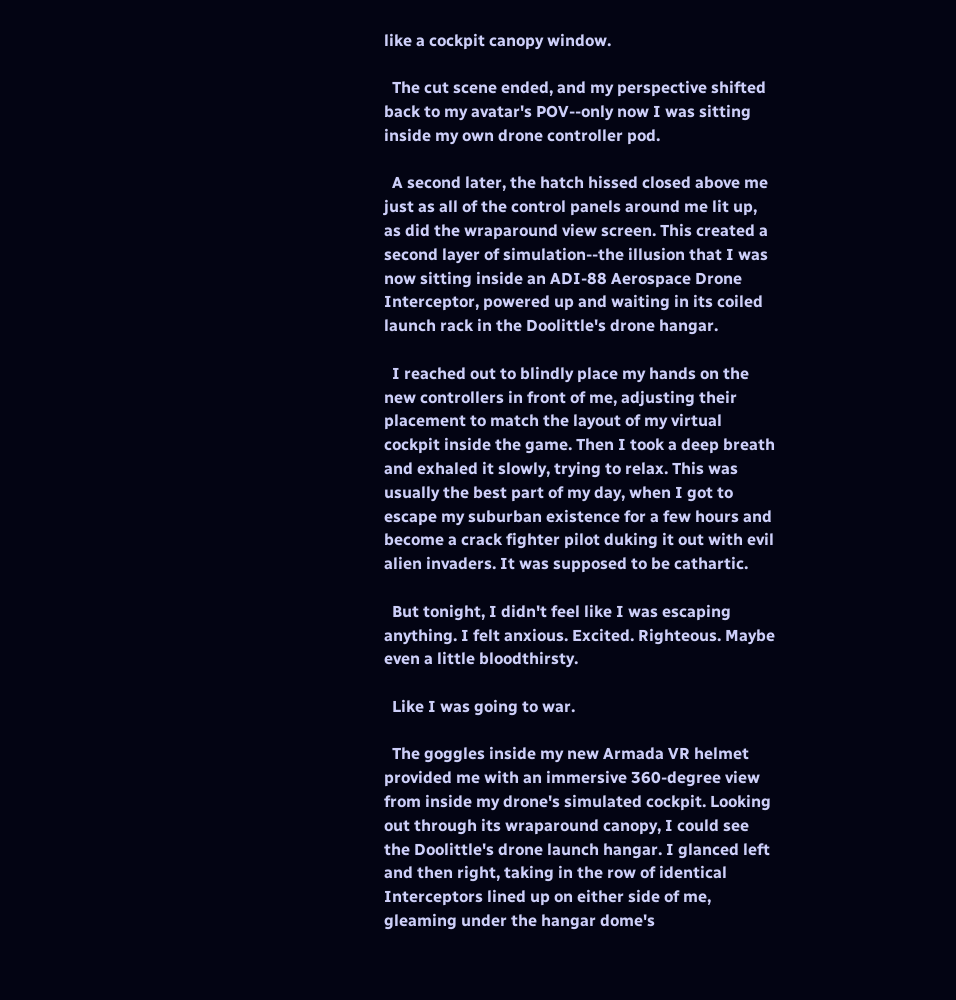like a cockpit canopy window.

  The cut scene ended, and my perspective shifted back to my avatar's POV--only now I was sitting inside my own drone controller pod.

  A second later, the hatch hissed closed above me just as all of the control panels around me lit up, as did the wraparound view screen. This created a second layer of simulation--the illusion that I was now sitting inside an ADI-88 Aerospace Drone Interceptor, powered up and waiting in its coiled launch rack in the Doolittle's drone hangar.

  I reached out to blindly place my hands on the new controllers in front of me, adjusting their placement to match the layout of my virtual cockpit inside the game. Then I took a deep breath and exhaled it slowly, trying to relax. This was usually the best part of my day, when I got to escape my suburban existence for a few hours and become a crack fighter pilot duking it out with evil alien invaders. It was supposed to be cathartic.

  But tonight, I didn't feel like I was escaping anything. I felt anxious. Excited. Righteous. Maybe even a little bloodthirsty.

  Like I was going to war.

  The goggles inside my new Armada VR helmet provided me with an immersive 360-degree view from inside my drone's simulated cockpit. Looking out through its wraparound canopy, I could see the Doolittle's drone launch hangar. I glanced left and then right, taking in the row of identical Interceptors lined up on either side of me, gleaming under the hangar dome's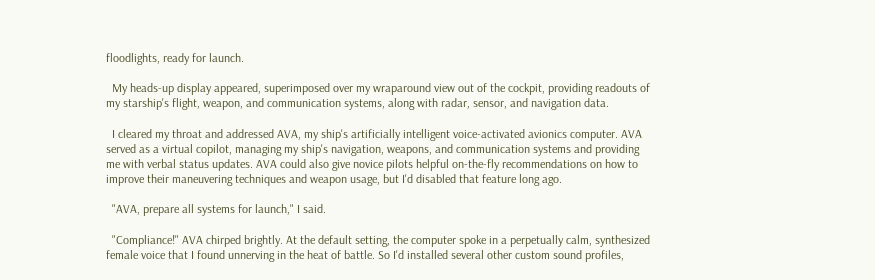floodlights, ready for launch.

  My heads-up display appeared, superimposed over my wraparound view out of the cockpit, providing readouts of my starship's flight, weapon, and communication systems, along with radar, sensor, and navigation data.

  I cleared my throat and addressed AVA, my ship's artificially intelligent voice-activated avionics computer. AVA served as a virtual copilot, managing my ship's navigation, weapons, and communication systems and providing me with verbal status updates. AVA could also give novice pilots helpful on-the-fly recommendations on how to improve their maneuvering techniques and weapon usage, but I'd disabled that feature long ago.

  "AVA, prepare all systems for launch," I said.

  "Compliance!" AVA chirped brightly. At the default setting, the computer spoke in a perpetually calm, synthesized female voice that I found unnerving in the heat of battle. So I'd installed several other custom sound profiles,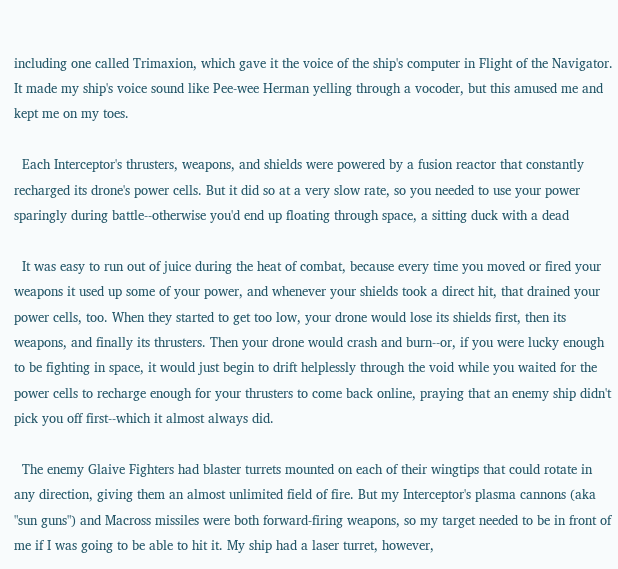including one called Trimaxion, which gave it the voice of the ship's computer in Flight of the Navigator. It made my ship's voice sound like Pee-wee Herman yelling through a vocoder, but this amused me and kept me on my toes.

  Each Interceptor's thrusters, weapons, and shields were powered by a fusion reactor that constantly recharged its drone's power cells. But it did so at a very slow rate, so you needed to use your power sparingly during battle--otherwise you'd end up floating through space, a sitting duck with a dead

  It was easy to run out of juice during the heat of combat, because every time you moved or fired your weapons it used up some of your power, and whenever your shields took a direct hit, that drained your power cells, too. When they started to get too low, your drone would lose its shields first, then its weapons, and finally its thrusters. Then your drone would crash and burn--or, if you were lucky enough to be fighting in space, it would just begin to drift helplessly through the void while you waited for the power cells to recharge enough for your thrusters to come back online, praying that an enemy ship didn't pick you off first--which it almost always did.

  The enemy Glaive Fighters had blaster turrets mounted on each of their wingtips that could rotate in any direction, giving them an almost unlimited field of fire. But my Interceptor's plasma cannons (aka "sun guns") and Macross missiles were both forward-firing weapons, so my target needed to be in front of me if I was going to be able to hit it. My ship had a laser turret, however,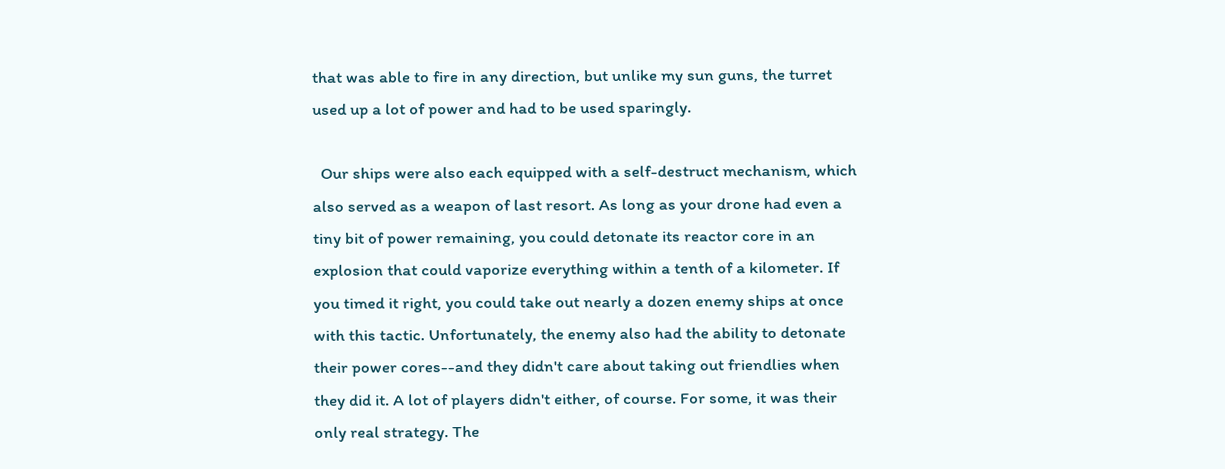that was able to fire in any direction, but unlike my sun guns, the turret used up a lot of power and had to be used sparingly.

  Our ships were also each equipped with a self-destruct mechanism, which also served as a weapon of last resort. As long as your drone had even a tiny bit of power remaining, you could detonate its reactor core in an explosion that could vaporize everything within a tenth of a kilometer. If you timed it right, you could take out nearly a dozen enemy ships at once with this tactic. Unfortunately, the enemy also had the ability to detonate their power cores--and they didn't care about taking out friendlies when they did it. A lot of players didn't either, of course. For some, it was their only real strategy. The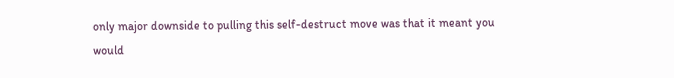only major downside to pulling this self-destruct move was that it meant you would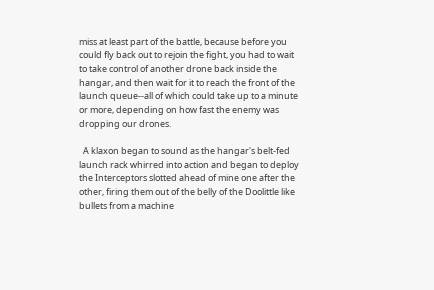miss at least part of the battle, because before you could fly back out to rejoin the fight, you had to wait to take control of another drone back inside the hangar, and then wait for it to reach the front of the launch queue--all of which could take up to a minute or more, depending on how fast the enemy was dropping our drones.

  A klaxon began to sound as the hangar's belt-fed launch rack whirred into action and began to deploy the Interceptors slotted ahead of mine one after the other, firing them out of the belly of the Doolittle like bullets from a machine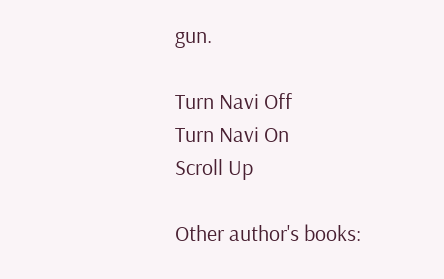gun.

Turn Navi Off
Turn Navi On
Scroll Up

Other author's books: